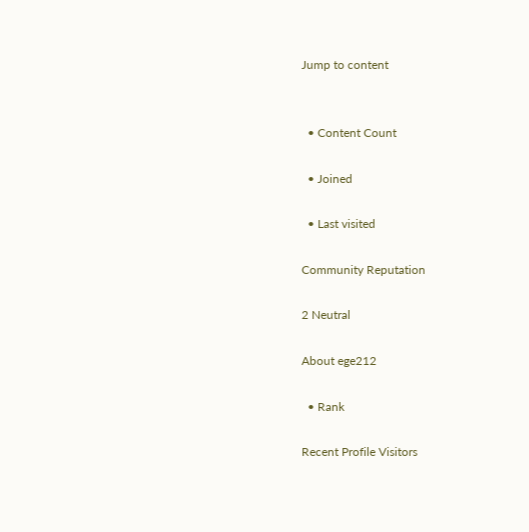Jump to content


  • Content Count

  • Joined

  • Last visited

Community Reputation

2 Neutral

About ege212

  • Rank

Recent Profile Visitors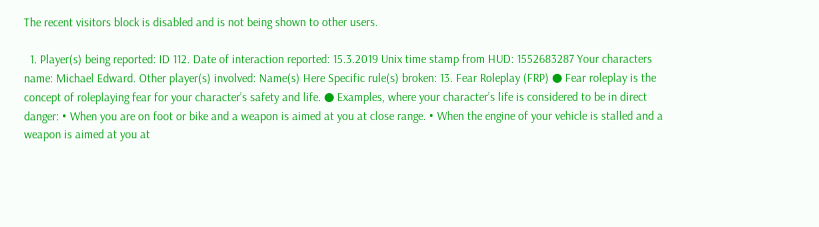The recent visitors block is disabled and is not being shown to other users.

  1. Player(s) being reported: ID 112. Date of interaction reported: 15.3.2019 Unix time stamp from HUD: 1552683287 Your characters name: Michael Edward. Other player(s) involved: Name(s) Here Specific rule(s) broken: 13. Fear Roleplay (FRP) ● Fear roleplay is the concept of roleplaying fear for your character’s safety and life. ● Examples, where your character’s life is considered to be in direct danger: • When you are on foot or bike and a weapon is aimed at you at close range. • When the engine of your vehicle is stalled and a weapon is aimed at you at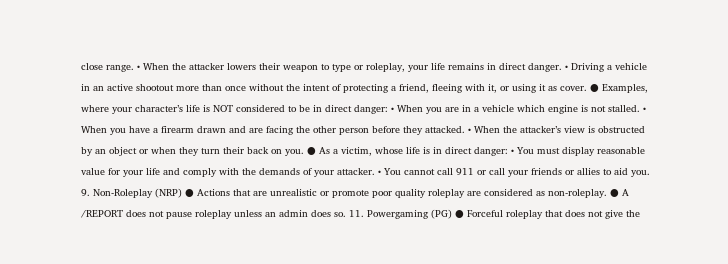close range. • When the attacker lowers their weapon to type or roleplay, your life remains in direct danger. • Driving a vehicle in an active shootout more than once without the intent of protecting a friend, fleeing with it, or using it as cover. ● Examples, where your character’s life is NOT considered to be in direct danger: • When you are in a vehicle which engine is not stalled. • When you have a firearm drawn and are facing the other person before they attacked. • When the attacker’s view is obstructed by an object or when they turn their back on you. ● As a victim, whose life is in direct danger: • You must display reasonable value for your life and comply with the demands of your attacker. • You cannot call 911 or call your friends or allies to aid you. 9. Non-Roleplay (NRP) ● Actions that are unrealistic or promote poor quality roleplay are considered as non-roleplay. ● A /REPORT does not pause roleplay unless an admin does so. 11. Powergaming (PG) ● Forceful roleplay that does not give the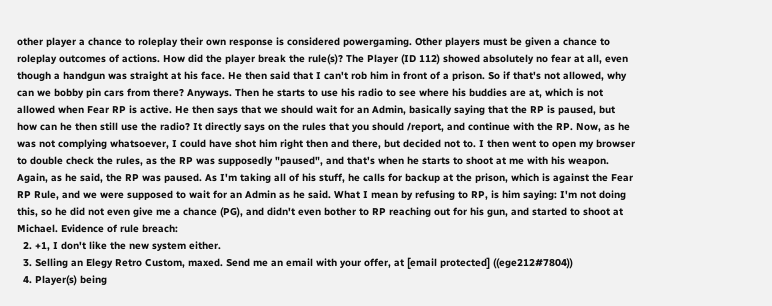other player a chance to roleplay their own response is considered powergaming. Other players must be given a chance to roleplay outcomes of actions. How did the player break the rule(s)? The Player (ID 112) showed absolutely no fear at all, even though a handgun was straight at his face. He then said that I can't rob him in front of a prison. So if that's not allowed, why can we bobby pin cars from there? Anyways. Then he starts to use his radio to see where his buddies are at, which is not allowed when Fear RP is active. He then says that we should wait for an Admin, basically saying that the RP is paused, but how can he then still use the radio? It directly says on the rules that you should /report, and continue with the RP. Now, as he was not complying whatsoever, I could have shot him right then and there, but decided not to. I then went to open my browser to double check the rules, as the RP was supposedly "paused", and that's when he starts to shoot at me with his weapon. Again, as he said, the RP was paused. As I'm taking all of his stuff, he calls for backup at the prison, which is against the Fear RP Rule, and we were supposed to wait for an Admin as he said. What I mean by refusing to RP, is him saying: I'm not doing this, so he did not even give me a chance (PG), and didn't even bother to RP reaching out for his gun, and started to shoot at Michael. Evidence of rule breach:
  2. +1, I don't like the new system either.
  3. Selling an Elegy Retro Custom, maxed. Send me an email with your offer, at [email protected] ((ege212#7804))
  4. Player(s) being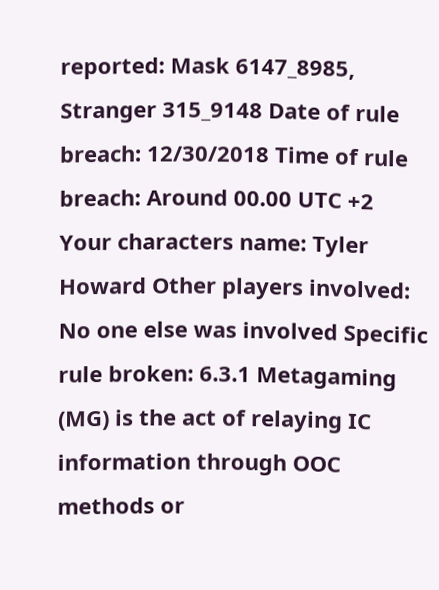reported: Mask 6147_8985, Stranger 315_9148 Date of rule breach: 12/30/2018 Time of rule breach: Around 00.00 UTC +2 Your characters name: Tyler Howard Other players involved: No one else was involved Specific rule broken: 6.3.1 Metagaming (MG) is the act of relaying IC information through OOC methods or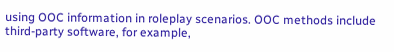using OOC information in roleplay scenarios. OOC methods include third-party software, for example,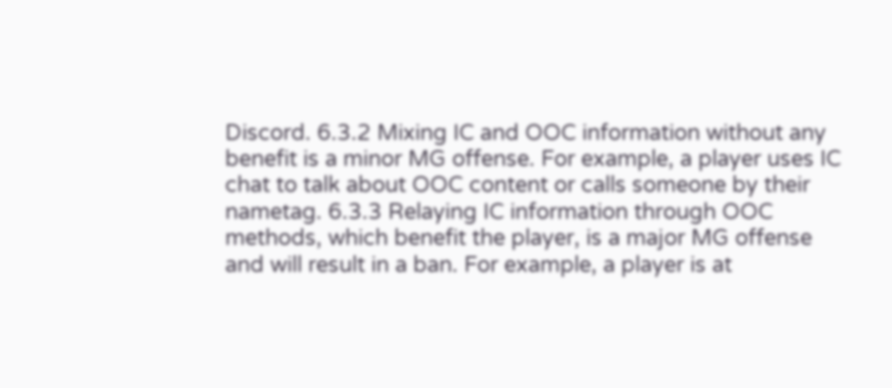Discord. 6.3.2 Mixing IC and OOC information without any benefit is a minor MG offense. For example, a player uses IC chat to talk about OOC content or calls someone by their nametag. 6.3.3 Relaying IC information through OOC methods, which benefit the player, is a major MG offense and will result in a ban. For example, a player is at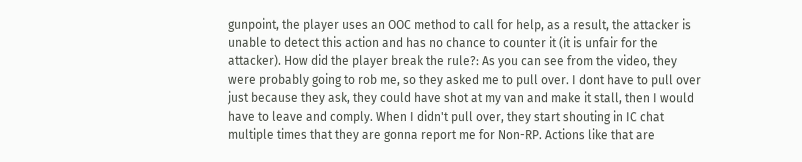gunpoint, the player uses an OOC method to call for help, as a result, the attacker is unable to detect this action and has no chance to counter it (it is unfair for the attacker). How did the player break the rule?: As you can see from the video, they were probably going to rob me, so they asked me to pull over. I dont have to pull over just because they ask, they could have shot at my van and make it stall, then I would have to leave and comply. When I didn't pull over, they start shouting in IC chat multiple times that they are gonna report me for Non-RP. Actions like that are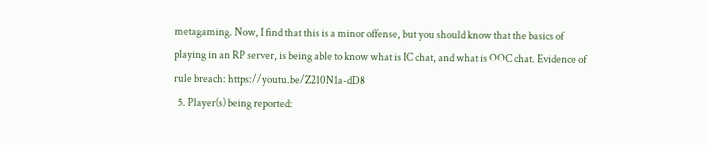metagaming. Now, I find that this is a minor offense, but you should know that the basics of playing in an RP server, is being able to know what is IC chat, and what is OOC chat. Evidence of rule breach: https://youtu.be/Z210N1a-dD8
  5. Player(s) being reported: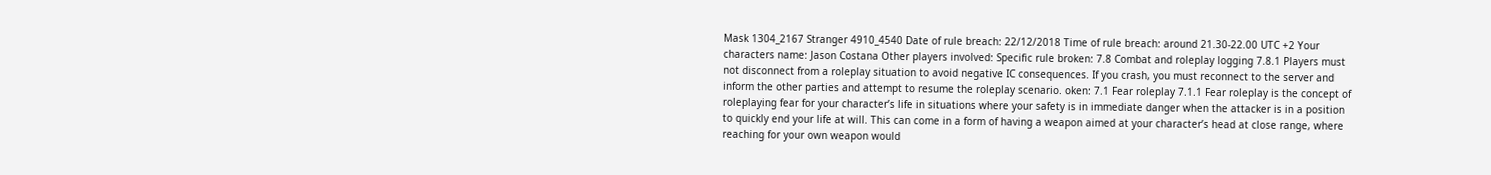Mask 1304_2167 Stranger 4910_4540 Date of rule breach: 22/12/2018 Time of rule breach: around 21.30-22.00 UTC +2 Your characters name: Jason Costana Other players involved: Specific rule broken: 7.8 Combat and roleplay logging 7.8.1 Players must not disconnect from a roleplay situation to avoid negative IC consequences. If you crash, you must reconnect to the server and inform the other parties and attempt to resume the roleplay scenario. oken: 7.1 Fear roleplay 7.1.1 Fear roleplay is the concept of roleplaying fear for your character’s life in situations where your safety is in immediate danger when the attacker is in a position to quickly end your life at will. This can come in a form of having a weapon aimed at your character’s head at close range, where reaching for your own weapon would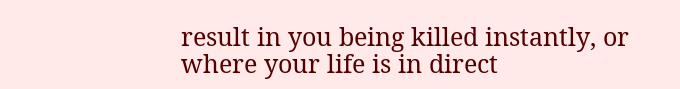result in you being killed instantly, or where your life is in direct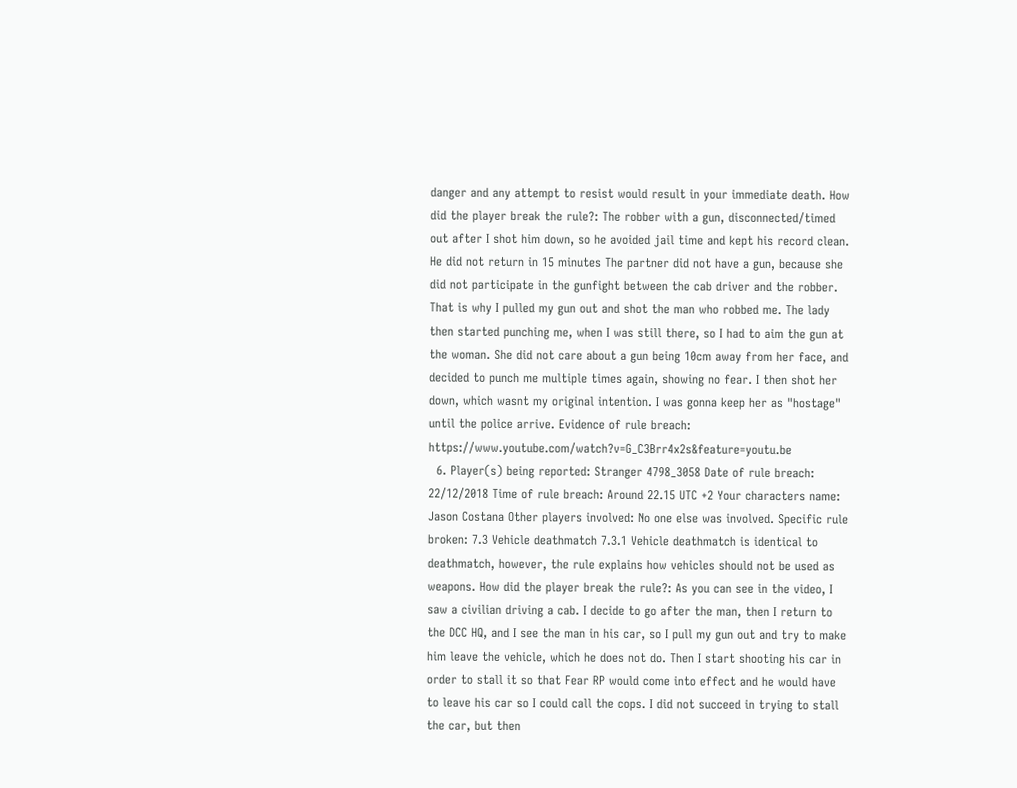danger and any attempt to resist would result in your immediate death. How did the player break the rule?: The robber with a gun, disconnected/timed out after I shot him down, so he avoided jail time and kept his record clean. He did not return in 15 minutes The partner did not have a gun, because she did not participate in the gunfight between the cab driver and the robber. That is why I pulled my gun out and shot the man who robbed me. The lady then started punching me, when I was still there, so I had to aim the gun at the woman. She did not care about a gun being 10cm away from her face, and decided to punch me multiple times again, showing no fear. I then shot her down, which wasnt my original intention. I was gonna keep her as "hostage" until the police arrive. Evidence of rule breach: https://www.youtube.com/watch?v=G_C3Brr4x2s&feature=youtu.be
  6. Player(s) being reported: Stranger 4798_3058 Date of rule breach: 22/12/2018 Time of rule breach: Around 22.15 UTC +2 Your characters name: Jason Costana Other players involved: No one else was involved. Specific rule broken: 7.3 Vehicle deathmatch 7.3.1 Vehicle deathmatch is identical to deathmatch, however, the rule explains how vehicles should not be used as weapons. How did the player break the rule?: As you can see in the video, I saw a civilian driving a cab. I decide to go after the man, then I return to the DCC HQ, and I see the man in his car, so I pull my gun out and try to make him leave the vehicle, which he does not do. Then I start shooting his car in order to stall it so that Fear RP would come into effect and he would have to leave his car so I could call the cops. I did not succeed in trying to stall the car, but then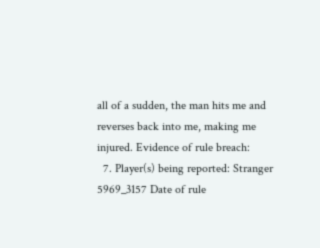all of a sudden, the man hits me and reverses back into me, making me injured. Evidence of rule breach:
  7. Player(s) being reported: Stranger 5969_3157 Date of rule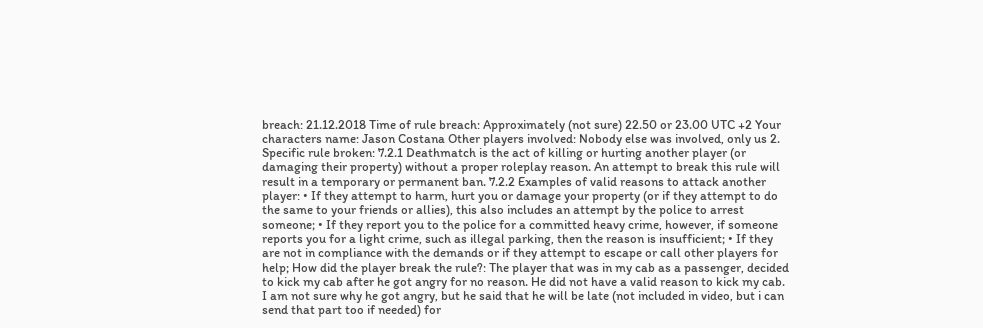breach: 21.12.2018 Time of rule breach: Approximately (not sure) 22.50 or 23.00 UTC +2 Your characters name: Jason Costana Other players involved: Nobody else was involved, only us 2. Specific rule broken: 7.2.1 Deathmatch is the act of killing or hurting another player (or damaging their property) without a proper roleplay reason. An attempt to break this rule will result in a temporary or permanent ban. 7.2.2 Examples of valid reasons to attack another player: • If they attempt to harm, hurt you or damage your property (or if they attempt to do the same to your friends or allies), this also includes an attempt by the police to arrest someone; • If they report you to the police for a committed heavy crime, however, if someone reports you for a light crime, such as illegal parking, then the reason is insufficient; • If they are not in compliance with the demands or if they attempt to escape or call other players for help; How did the player break the rule?: The player that was in my cab as a passenger, decided to kick my cab after he got angry for no reason. He did not have a valid reason to kick my cab. I am not sure why he got angry, but he said that he will be late (not included in video, but i can send that part too if needed) for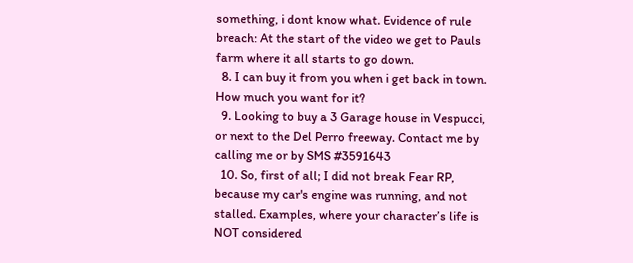something, i dont know what. Evidence of rule breach: At the start of the video we get to Pauls farm where it all starts to go down.
  8. I can buy it from you when i get back in town. How much you want for it?
  9. Looking to buy a 3 Garage house in Vespucci, or next to the Del Perro freeway. Contact me by calling me or by SMS #3591643
  10. So, first of all; I did not break Fear RP, because my car's engine was running, and not stalled. Examples, where your character’s life is NOT considered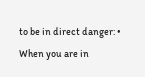to be in direct danger: • When you are in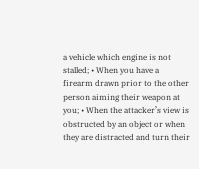a vehicle which engine is not stalled; • When you have a firearm drawn prior to the other person aiming their weapon at you; • When the attacker’s view is obstructed by an object or when they are distracted and turn their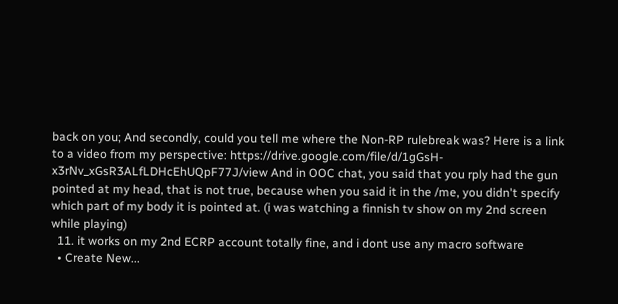back on you; And secondly, could you tell me where the Non-RP rulebreak was? Here is a link to a video from my perspective: https://drive.google.com/file/d/1gGsH-x3rNv_xGsR3ALfLDHcEhUQpF77J/view And in OOC chat, you said that you rply had the gun pointed at my head, that is not true, because when you said it in the /me, you didn't specify which part of my body it is pointed at. (i was watching a finnish tv show on my 2nd screen while playing)
  11. it works on my 2nd ECRP account totally fine, and i dont use any macro software
  • Create New...